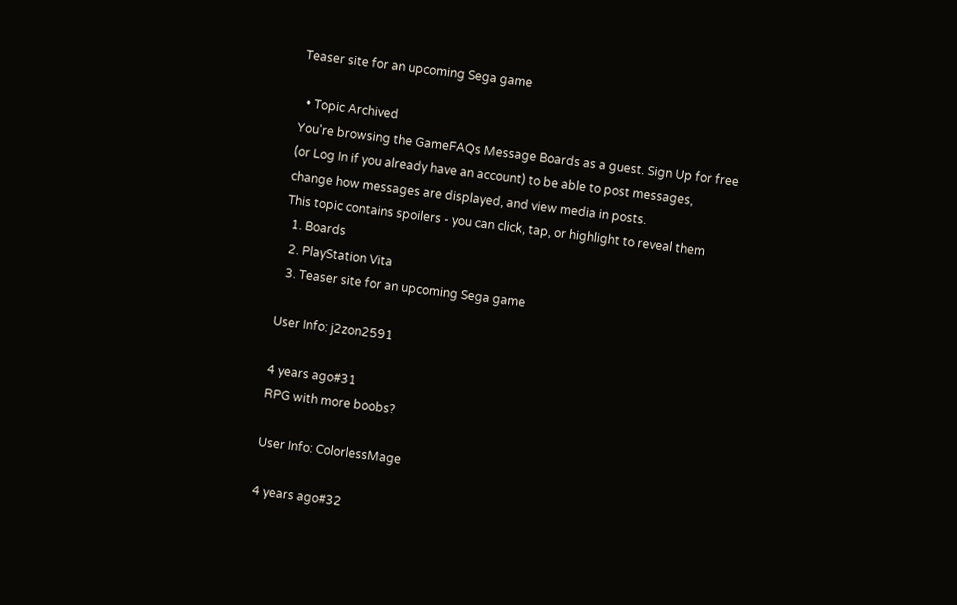Teaser site for an upcoming Sega game

  • Topic Archived
You're browsing the GameFAQs Message Boards as a guest. Sign Up for free (or Log In if you already have an account) to be able to post messages, change how messages are displayed, and view media in posts.
This topic contains spoilers - you can click, tap, or highlight to reveal them
  1. Boards
  2. PlayStation Vita
  3. Teaser site for an upcoming Sega game

User Info: j2zon2591

4 years ago#31
RPG with more boobs?

User Info: ColorlessMage

4 years ago#32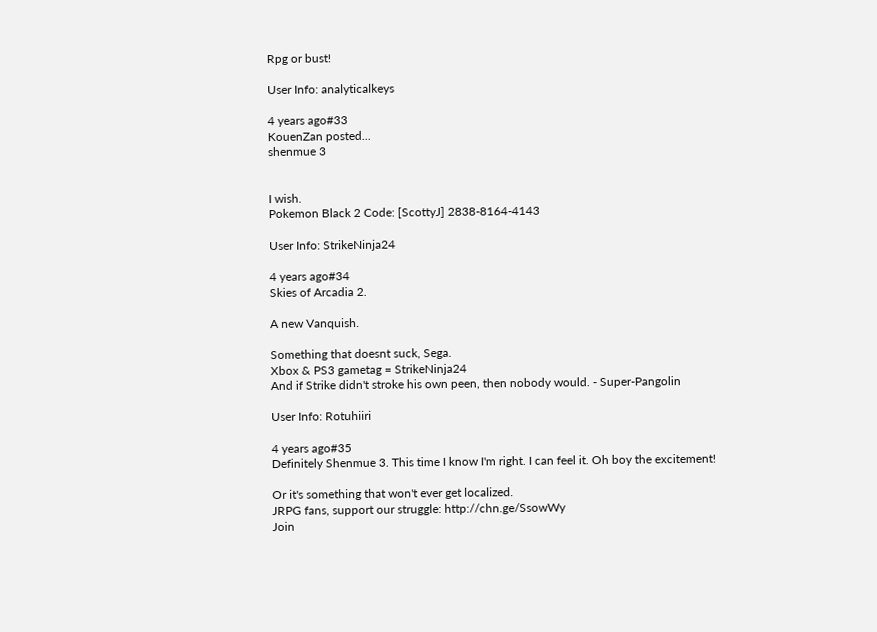Rpg or bust!

User Info: analyticalkeys

4 years ago#33
KouenZan posted...
shenmue 3


I wish.
Pokemon Black 2 Code: [ScottyJ] 2838-8164-4143

User Info: StrikeNinja24

4 years ago#34
Skies of Arcadia 2.

A new Vanquish.

Something that doesnt suck, Sega.
Xbox & PS3 gametag = StrikeNinja24
And if Strike didn't stroke his own peen, then nobody would. - Super-Pangolin

User Info: Rotuhiiri

4 years ago#35
Definitely Shenmue 3. This time I know I'm right. I can feel it. Oh boy the excitement!

Or it's something that won't ever get localized.
JRPG fans, support our struggle: http://chn.ge/SsowWy
Join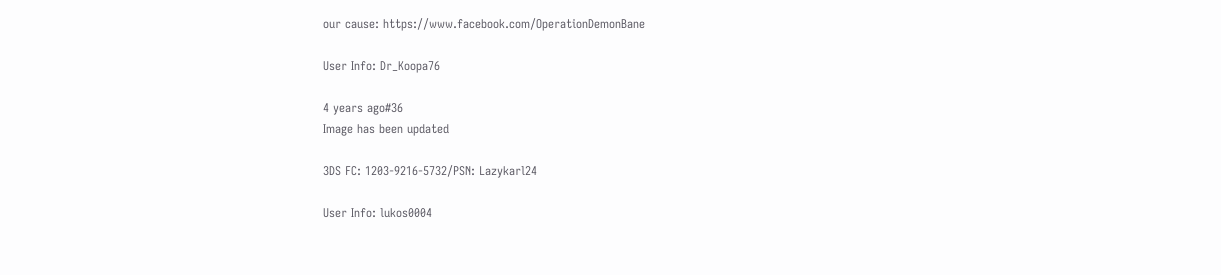our cause: https://www.facebook.com/OperationDemonBane

User Info: Dr_Koopa76

4 years ago#36
Image has been updated

3DS FC: 1203-9216-5732/PSN: Lazykarl24

User Info: lukos0004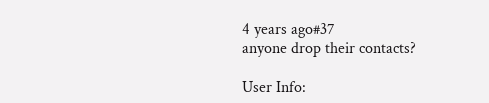4 years ago#37
anyone drop their contacts?

User Info: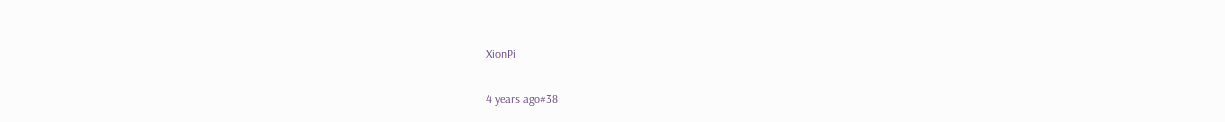XionPi

4 years ago#38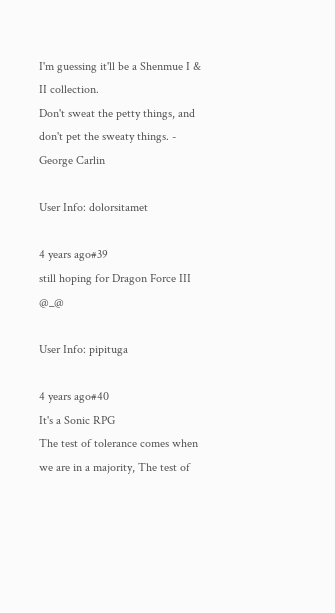I'm guessing it'll be a Shenmue I & II collection.
Don't sweat the petty things, and don't pet the sweaty things. - George Carlin

User Info: dolorsitamet

4 years ago#39
still hoping for Dragon Force III @_@

User Info: pipituga

4 years ago#40
It's a Sonic RPG
The test of tolerance comes when we are in a majority, The test of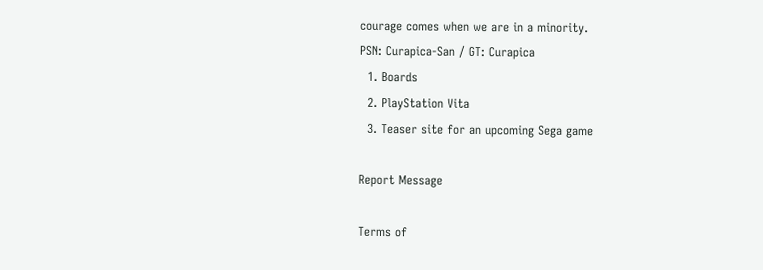courage comes when we are in a minority.
PSN: Curapica-San / GT: Curapica
  1. Boards
  2. PlayStation Vita
  3. Teaser site for an upcoming Sega game

Report Message

Terms of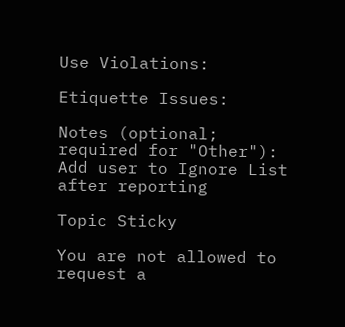Use Violations:

Etiquette Issues:

Notes (optional; required for "Other"):
Add user to Ignore List after reporting

Topic Sticky

You are not allowed to request a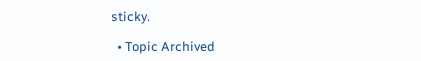sticky.

  • Topic Archived